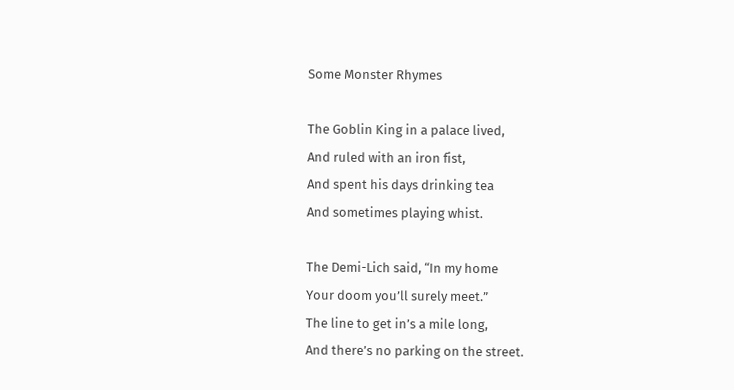Some Monster Rhymes

The Goblin King in a palace lived,
And ruled with an iron fist,
And spent his days drinking tea
And sometimes playing whist.

The Demi-Lich said, “In my home
Your doom you’ll surely meet.”
The line to get in’s a mile long,
And there’s no parking on the street.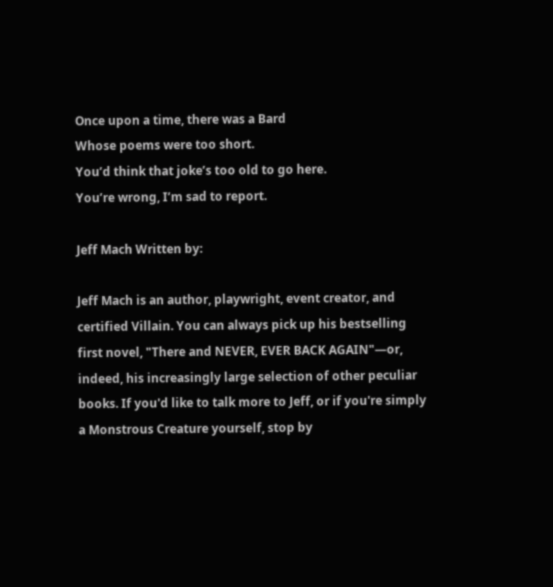Once upon a time, there was a Bard
Whose poems were too short.
You’d think that joke’s too old to go here.
You’re wrong, I’m sad to report.

Jeff Mach Written by:

Jeff Mach is an author, playwright, event creator, and certified Villain. You can always pick up his bestselling first novel, "There and NEVER, EVER BACK AGAIN"—or, indeed, his increasingly large selection of other peculiar books. If you'd like to talk more to Jeff, or if you're simply a Monstrous Creature yourself, stop by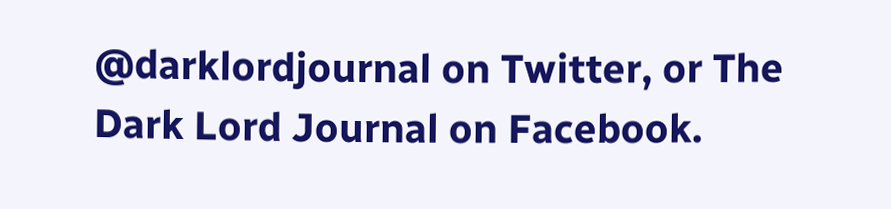@darklordjournal on Twitter, or The Dark Lord Journal on Facebook.